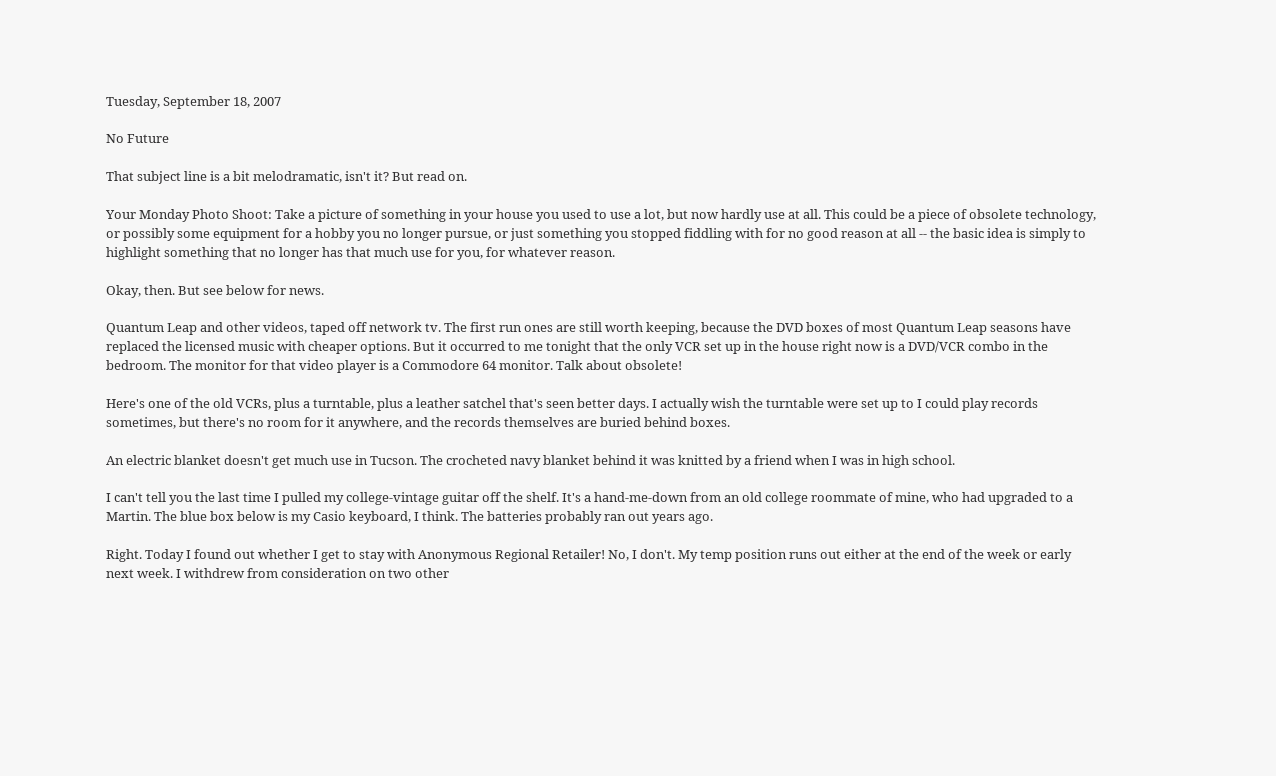Tuesday, September 18, 2007

No Future

That subject line is a bit melodramatic, isn't it? But read on.

Your Monday Photo Shoot: Take a picture of something in your house you used to use a lot, but now hardly use at all. This could be a piece of obsolete technology, or possibly some equipment for a hobby you no longer pursue, or just something you stopped fiddling with for no good reason at all -- the basic idea is simply to highlight something that no longer has that much use for you, for whatever reason.

Okay, then. But see below for news.

Quantum Leap and other videos, taped off network tv. The first run ones are still worth keeping, because the DVD boxes of most Quantum Leap seasons have replaced the licensed music with cheaper options. But it occurred to me tonight that the only VCR set up in the house right now is a DVD/VCR combo in the bedroom. The monitor for that video player is a Commodore 64 monitor. Talk about obsolete!

Here's one of the old VCRs, plus a turntable, plus a leather satchel that's seen better days. I actually wish the turntable were set up to I could play records sometimes, but there's no room for it anywhere, and the records themselves are buried behind boxes.

An electric blanket doesn't get much use in Tucson. The crocheted navy blanket behind it was knitted by a friend when I was in high school.

I can't tell you the last time I pulled my college-vintage guitar off the shelf. It's a hand-me-down from an old college roommate of mine, who had upgraded to a Martin. The blue box below is my Casio keyboard, I think. The batteries probably ran out years ago.

Right. Today I found out whether I get to stay with Anonymous Regional Retailer! No, I don't. My temp position runs out either at the end of the week or early next week. I withdrew from consideration on two other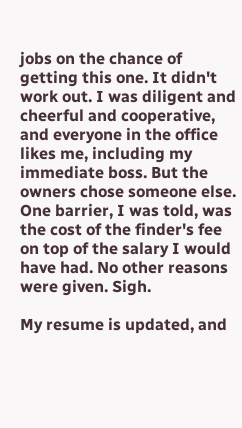jobs on the chance of getting this one. It didn't work out. I was diligent and cheerful and cooperative, and everyone in the office likes me, including my immediate boss. But the owners chose someone else. One barrier, I was told, was the cost of the finder's fee on top of the salary I would have had. No other reasons were given. Sigh.

My resume is updated, and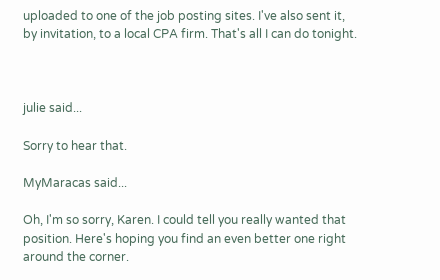uploaded to one of the job posting sites. I've also sent it, by invitation, to a local CPA firm. That's all I can do tonight.



julie said...

Sorry to hear that.

MyMaracas said...

Oh, I'm so sorry, Karen. I could tell you really wanted that position. Here's hoping you find an even better one right around the corner.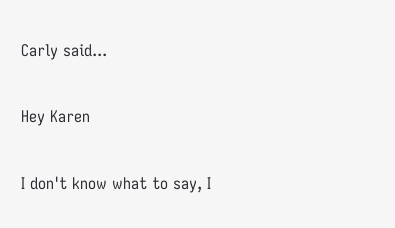Carly said...

Hey Karen

I don't know what to say, I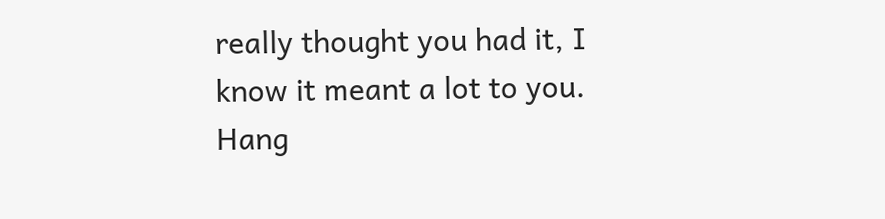really thought you had it, I know it meant a lot to you. Hang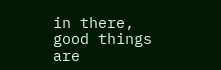in there, good things are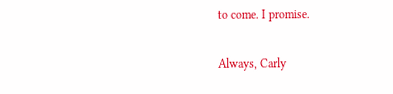to come. I promise.

Always, Carly